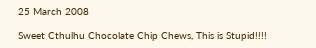25 March 2008

Sweet Cthulhu Chocolate Chip Chews, This is Stupid!!!!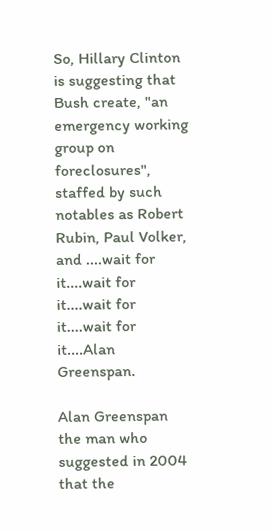So, Hillary Clinton is suggesting that Bush create, "an emergency working group on foreclosures", staffed by such notables as Robert Rubin, Paul Volker, and ....wait for it....wait for it....wait for it....wait for it....Alan Greenspan.

Alan Greenspan the man who suggested in 2004 that the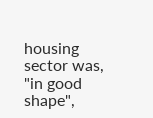housing sector was, "in good shape",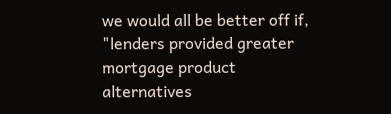we would all be better off if, "lenders provided greater mortgage product alternatives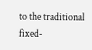to the traditional fixed-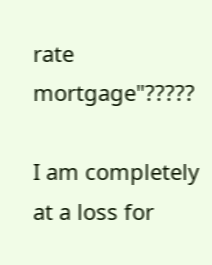rate mortgage"?????

I am completely at a loss for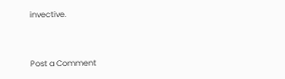invective.


Post a Comment